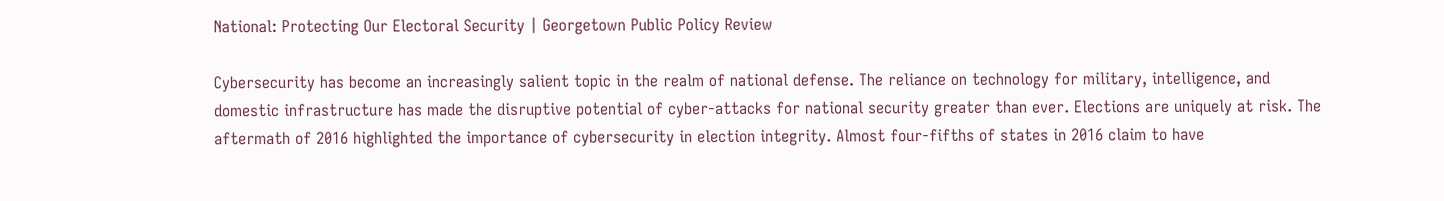National: Protecting Our Electoral Security | Georgetown Public Policy Review

Cybersecurity has become an increasingly salient topic in the realm of national defense. The reliance on technology for military, intelligence, and domestic infrastructure has made the disruptive potential of cyber-attacks for national security greater than ever. Elections are uniquely at risk. The aftermath of 2016 highlighted the importance of cybersecurity in election integrity. Almost four-fifths of states in 2016 claim to have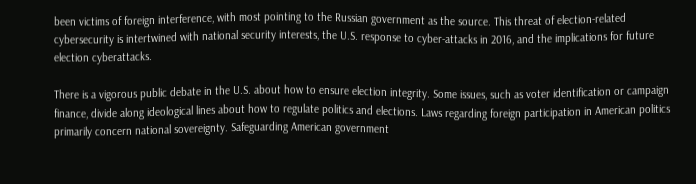been victims of foreign interference, with most pointing to the Russian government as the source. This threat of election-related cybersecurity is intertwined with national security interests, the U.S. response to cyber-attacks in 2016, and the implications for future election cyberattacks.

There is a vigorous public debate in the U.S. about how to ensure election integrity. Some issues, such as voter identification or campaign finance, divide along ideological lines about how to regulate politics and elections. Laws regarding foreign participation in American politics primarily concern national sovereignty. Safeguarding American government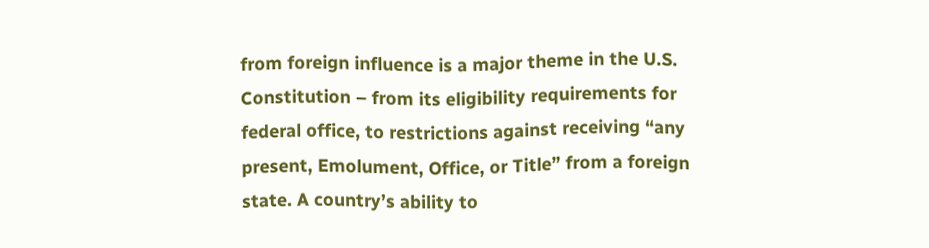from foreign influence is a major theme in the U.S. Constitution – from its eligibility requirements for federal office, to restrictions against receiving “any present, Emolument, Office, or Title” from a foreign state. A country’s ability to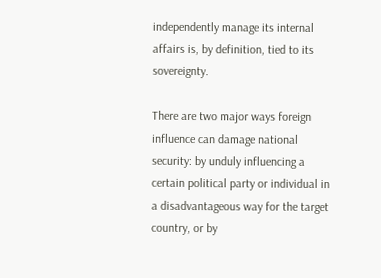independently manage its internal affairs is, by definition, tied to its sovereignty.

There are two major ways foreign influence can damage national security: by unduly influencing a certain political party or individual in a disadvantageous way for the target country, or by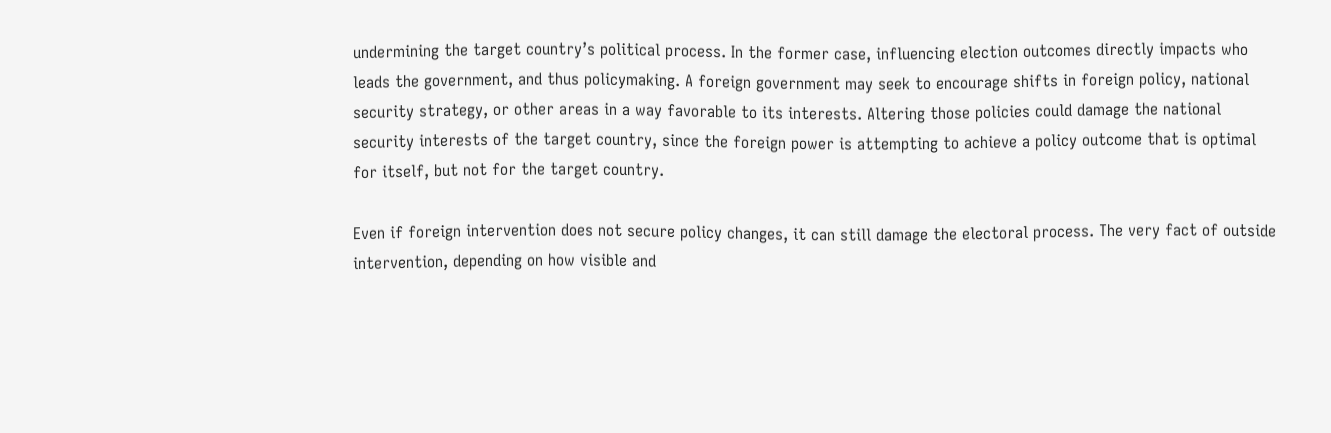undermining the target country’s political process. In the former case, influencing election outcomes directly impacts who leads the government, and thus policymaking. A foreign government may seek to encourage shifts in foreign policy, national security strategy, or other areas in a way favorable to its interests. Altering those policies could damage the national security interests of the target country, since the foreign power is attempting to achieve a policy outcome that is optimal for itself, but not for the target country.

Even if foreign intervention does not secure policy changes, it can still damage the electoral process. The very fact of outside intervention, depending on how visible and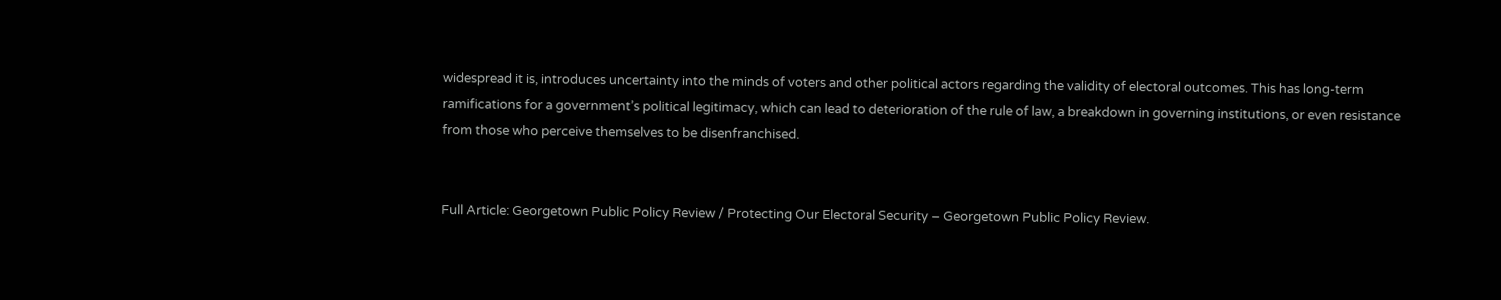widespread it is, introduces uncertainty into the minds of voters and other political actors regarding the validity of electoral outcomes. This has long-term ramifications for a government’s political legitimacy, which can lead to deterioration of the rule of law, a breakdown in governing institutions, or even resistance from those who perceive themselves to be disenfranchised.


Full Article: Georgetown Public Policy Review / Protecting Our Electoral Security – Georgetown Public Policy Review.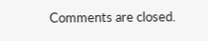Comments are closed.